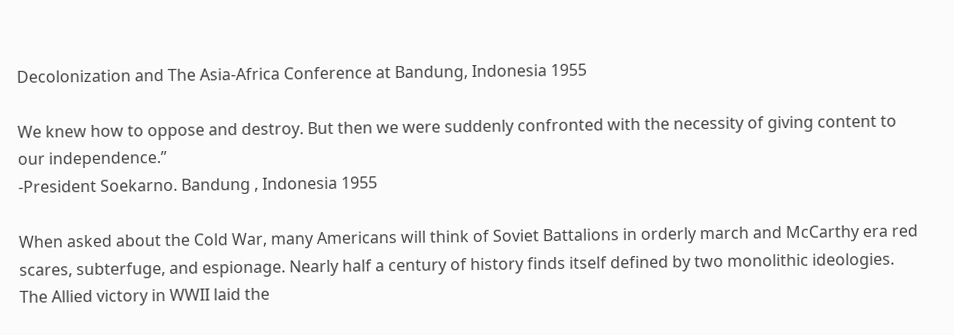Decolonization and The Asia-Africa Conference at Bandung, Indonesia 1955

We knew how to oppose and destroy. But then we were suddenly confronted with the necessity of giving content to our independence.”
-President Soekarno. Bandung , Indonesia 1955

When asked about the Cold War, many Americans will think of Soviet Battalions in orderly march and McCarthy era red scares, subterfuge, and espionage. Nearly half a century of history finds itself defined by two monolithic ideologies.  The Allied victory in WWII laid the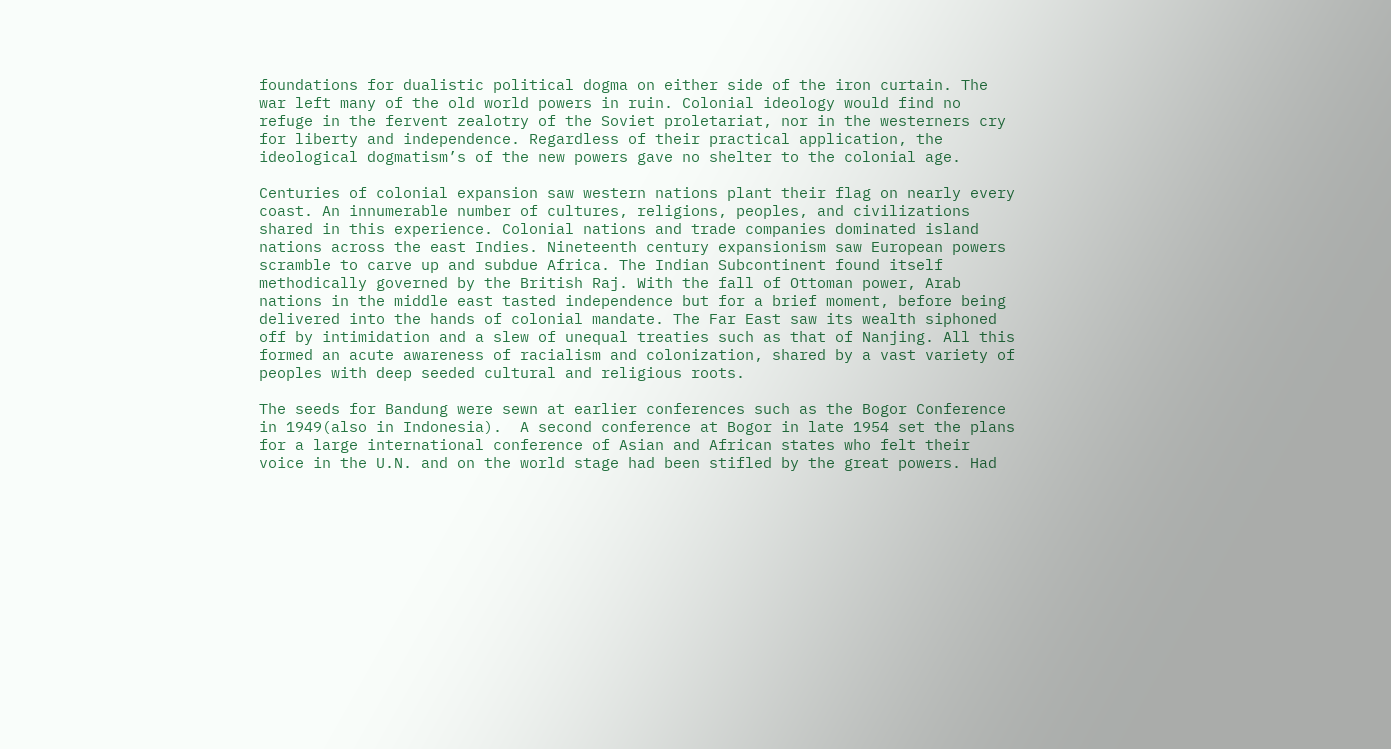foundations for dualistic political dogma on either side of the iron curtain. The war left many of the old world powers in ruin. Colonial ideology would find no refuge in the fervent zealotry of the Soviet proletariat, nor in the westerners cry for liberty and independence. Regardless of their practical application, the ideological dogmatism’s of the new powers gave no shelter to the colonial age.

Centuries of colonial expansion saw western nations plant their flag on nearly every coast. An innumerable number of cultures, religions, peoples, and civilizations shared in this experience. Colonial nations and trade companies dominated island nations across the east Indies. Nineteenth century expansionism saw European powers scramble to carve up and subdue Africa. The Indian Subcontinent found itself methodically governed by the British Raj. With the fall of Ottoman power, Arab nations in the middle east tasted independence but for a brief moment, before being delivered into the hands of colonial mandate. The Far East saw its wealth siphoned off by intimidation and a slew of unequal treaties such as that of Nanjing. All this formed an acute awareness of racialism and colonization, shared by a vast variety of peoples with deep seeded cultural and religious roots.

The seeds for Bandung were sewn at earlier conferences such as the Bogor Conference in 1949(also in Indonesia).  A second conference at Bogor in late 1954 set the plans for a large international conference of Asian and African states who felt their voice in the U.N. and on the world stage had been stifled by the great powers. Had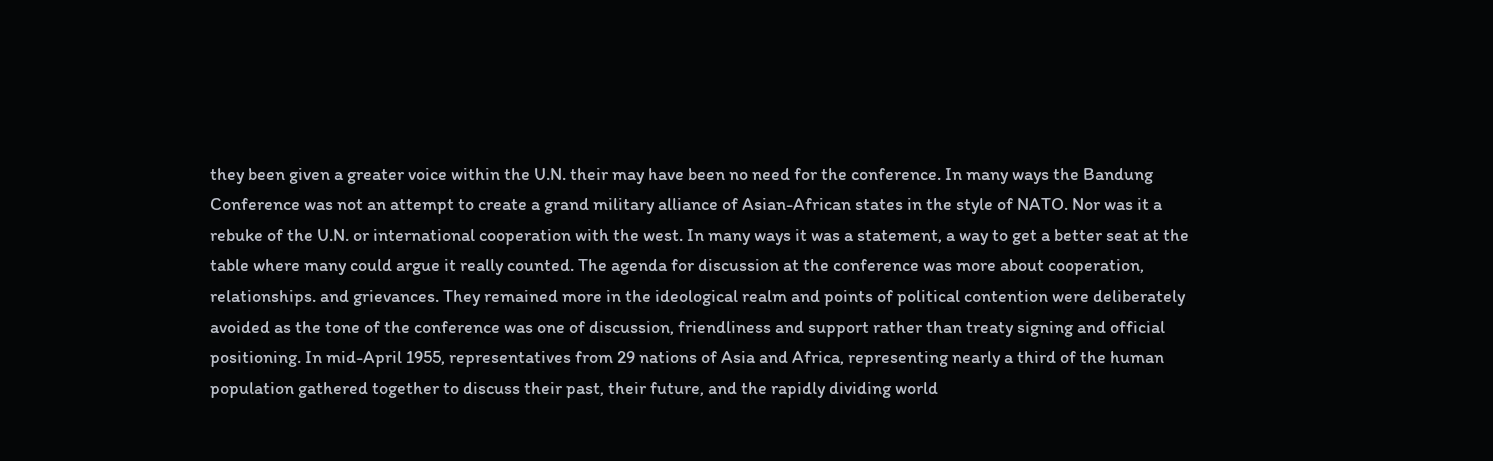they been given a greater voice within the U.N. their may have been no need for the conference. In many ways the Bandung Conference was not an attempt to create a grand military alliance of Asian-African states in the style of NATO. Nor was it a rebuke of the U.N. or international cooperation with the west. In many ways it was a statement, a way to get a better seat at the table where many could argue it really counted. The agenda for discussion at the conference was more about cooperation, relationships. and grievances. They remained more in the ideological realm and points of political contention were deliberately avoided as the tone of the conference was one of discussion, friendliness and support rather than treaty signing and official positioning. In mid-April 1955, representatives from 29 nations of Asia and Africa, representing nearly a third of the human population gathered together to discuss their past, their future, and the rapidly dividing world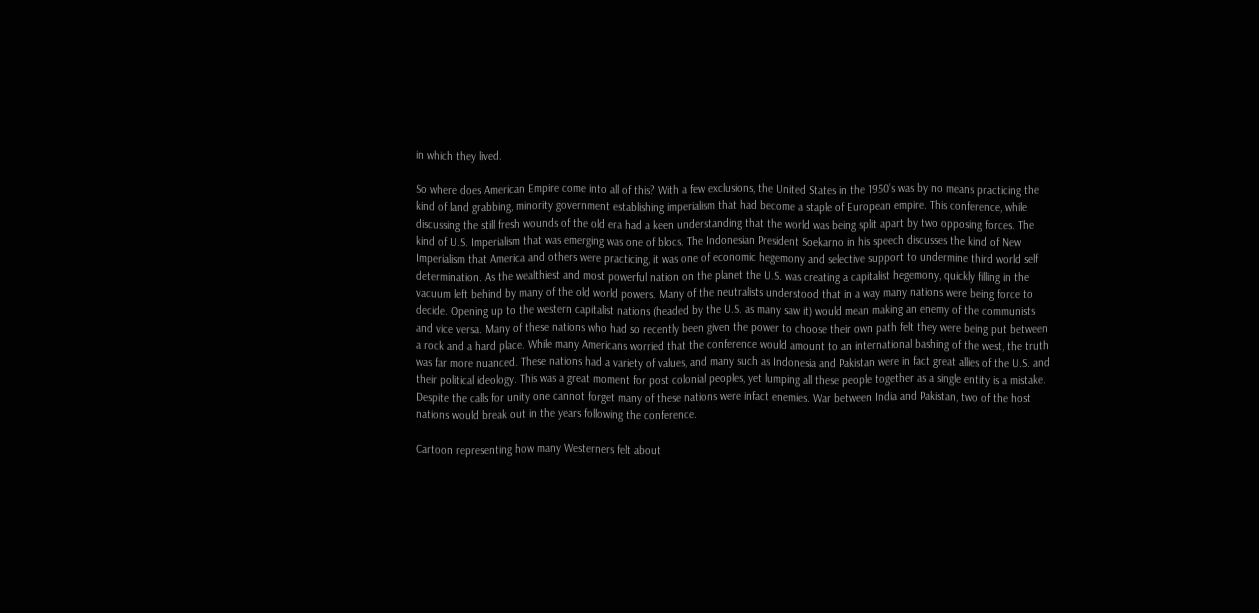in which they lived.

So where does American Empire come into all of this? With a few exclusions, the United States in the 1950’s was by no means practicing the kind of land grabbing, minority government establishing imperialism that had become a staple of European empire. This conference, while discussing the still fresh wounds of the old era had a keen understanding that the world was being split apart by two opposing forces. The kind of U.S. Imperialism that was emerging was one of blocs. The Indonesian President Soekarno in his speech discusses the kind of New Imperialism that America and others were practicing, it was one of economic hegemony and selective support to undermine third world self determination. As the wealthiest and most powerful nation on the planet the U.S. was creating a capitalist hegemony, quickly filling in the vacuum left behind by many of the old world powers. Many of the neutralists understood that in a way many nations were being force to decide. Opening up to the western capitalist nations (headed by the U.S. as many saw it) would mean making an enemy of the communists and vice versa. Many of these nations who had so recently been given the power to choose their own path felt they were being put between a rock and a hard place. While many Americans worried that the conference would amount to an international bashing of the west, the truth was far more nuanced. These nations had a variety of values, and many such as Indonesia and Pakistan were in fact great allies of the U.S. and their political ideology. This was a great moment for post colonial peoples, yet lumping all these people together as a single entity is a mistake. Despite the calls for unity one cannot forget many of these nations were infact enemies. War between India and Pakistan, two of the host nations would break out in the years following the conference.

Cartoon representing how many Westerners felt about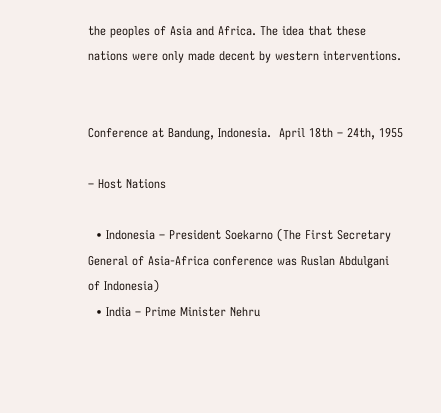the peoples of Asia and Africa. The idea that these nations were only made decent by western interventions.


Conference at Bandung, Indonesia.  April 18th – 24th, 1955

– Host Nations

  • Indonesia – President Soekarno (The First Secretary General of Asia-Africa conference was Ruslan Abdulgani of Indonesia)
  • India – Prime Minister Nehru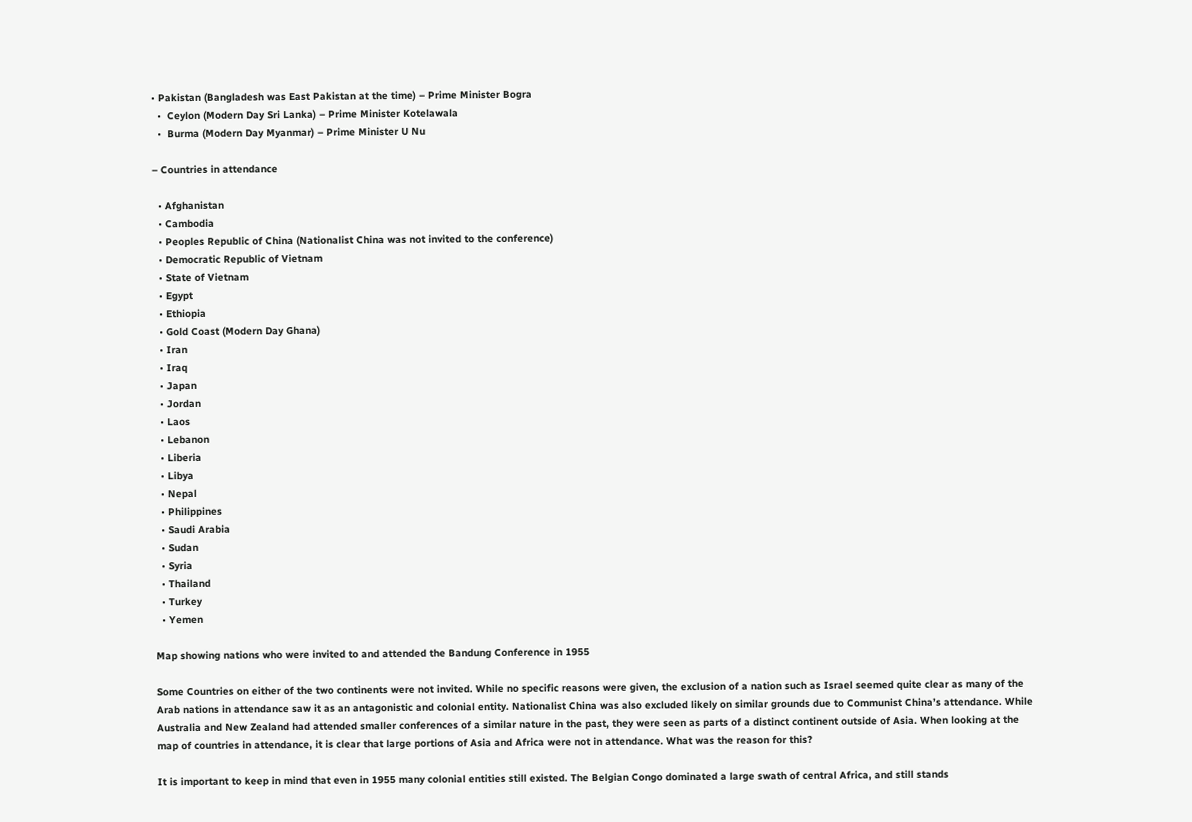• Pakistan (Bangladesh was East Pakistan at the time) – Prime Minister Bogra
  •  Ceylon (Modern Day Sri Lanka) – Prime Minister Kotelawala
  •  Burma (Modern Day Myanmar) – Prime Minister U Nu

– Countries in attendance

  • Afghanistan
  • Cambodia
  • Peoples Republic of China (Nationalist China was not invited to the conference)
  • Democratic Republic of Vietnam
  • State of Vietnam
  • Egypt
  • Ethiopia
  • Gold Coast (Modern Day Ghana)
  • Iran
  • Iraq
  • Japan
  • Jordan
  • Laos
  • Lebanon
  • Liberia
  • Libya
  • Nepal
  • Philippines
  • Saudi Arabia
  • Sudan
  • Syria
  • Thailand
  • Turkey
  • Yemen

Map showing nations who were invited to and attended the Bandung Conference in 1955

Some Countries on either of the two continents were not invited. While no specific reasons were given, the exclusion of a nation such as Israel seemed quite clear as many of the Arab nations in attendance saw it as an antagonistic and colonial entity. Nationalist China was also excluded likely on similar grounds due to Communist China’s attendance. While Australia and New Zealand had attended smaller conferences of a similar nature in the past, they were seen as parts of a distinct continent outside of Asia. When looking at the map of countries in attendance, it is clear that large portions of Asia and Africa were not in attendance. What was the reason for this?

It is important to keep in mind that even in 1955 many colonial entities still existed. The Belgian Congo dominated a large swath of central Africa, and still stands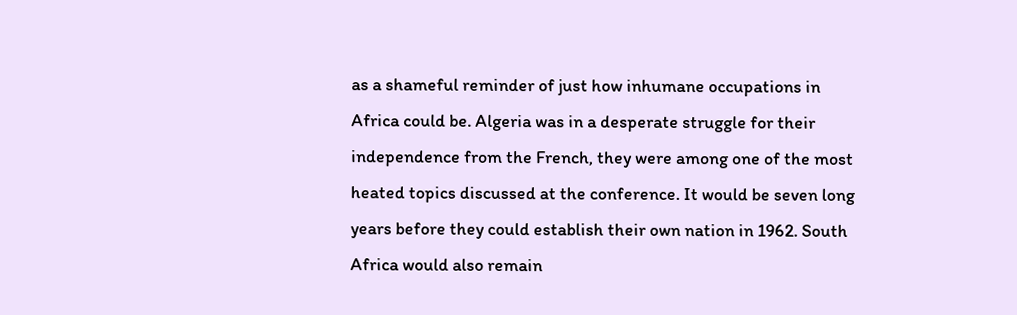as a shameful reminder of just how inhumane occupations in Africa could be. Algeria was in a desperate struggle for their independence from the French, they were among one of the most heated topics discussed at the conference. It would be seven long years before they could establish their own nation in 1962. South Africa would also remain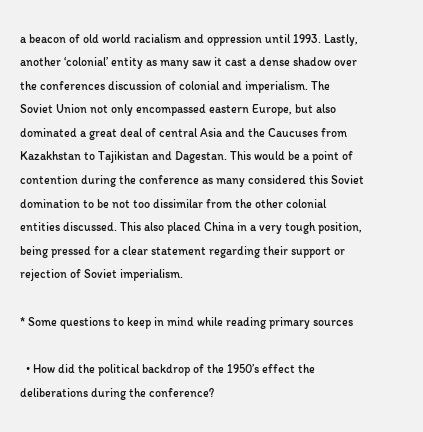a beacon of old world racialism and oppression until 1993. Lastly, another ‘colonial’ entity as many saw it cast a dense shadow over the conferences discussion of colonial and imperialism. The Soviet Union not only encompassed eastern Europe, but also dominated a great deal of central Asia and the Caucuses from Kazakhstan to Tajikistan and Dagestan. This would be a point of contention during the conference as many considered this Soviet domination to be not too dissimilar from the other colonial entities discussed. This also placed China in a very tough position, being pressed for a clear statement regarding their support or rejection of Soviet imperialism.

* Some questions to keep in mind while reading primary sources

  • How did the political backdrop of the 1950’s effect the deliberations during the conference?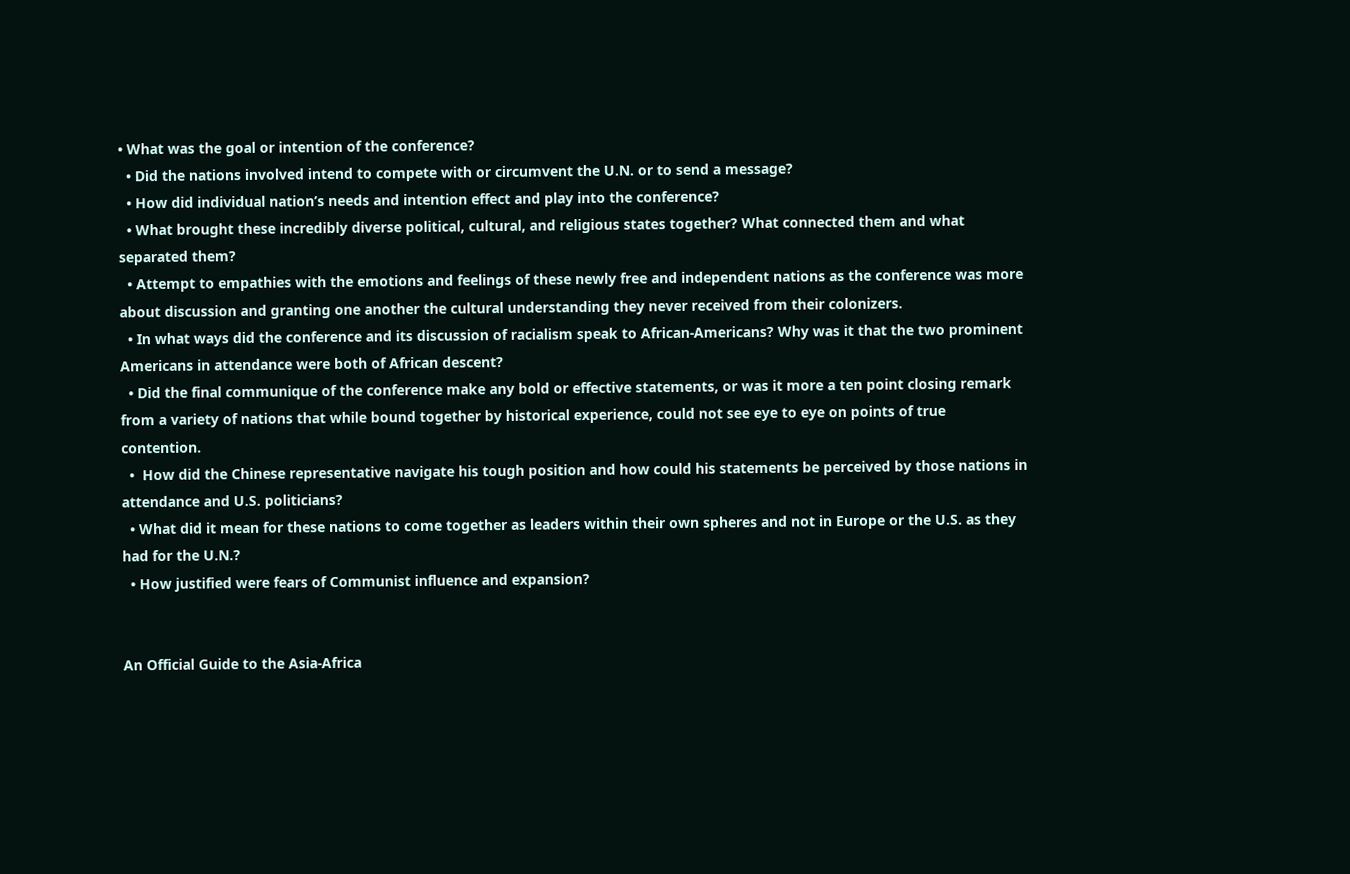• What was the goal or intention of the conference?
  • Did the nations involved intend to compete with or circumvent the U.N. or to send a message?
  • How did individual nation’s needs and intention effect and play into the conference?
  • What brought these incredibly diverse political, cultural, and religious states together? What connected them and what separated them?
  • Attempt to empathies with the emotions and feelings of these newly free and independent nations as the conference was more about discussion and granting one another the cultural understanding they never received from their colonizers.
  • In what ways did the conference and its discussion of racialism speak to African-Americans? Why was it that the two prominent Americans in attendance were both of African descent?
  • Did the final communique of the conference make any bold or effective statements, or was it more a ten point closing remark from a variety of nations that while bound together by historical experience, could not see eye to eye on points of true contention.
  •  How did the Chinese representative navigate his tough position and how could his statements be perceived by those nations in attendance and U.S. politicians?
  • What did it mean for these nations to come together as leaders within their own spheres and not in Europe or the U.S. as they had for the U.N.?
  • How justified were fears of Communist influence and expansion?


An Official Guide to the Asia-Africa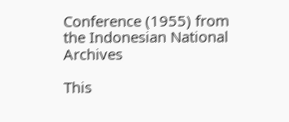Conference (1955) from the Indonesian National Archives

This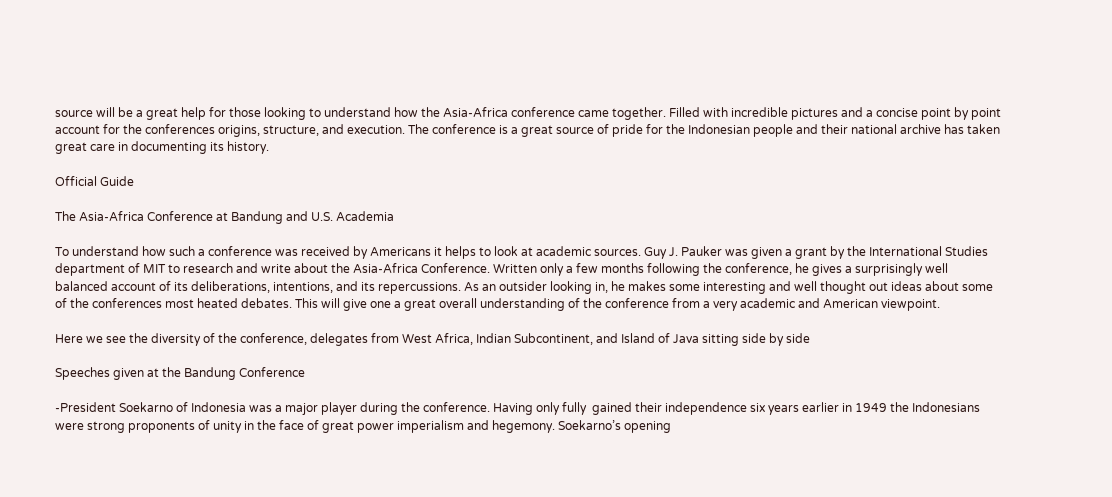source will be a great help for those looking to understand how the Asia-Africa conference came together. Filled with incredible pictures and a concise point by point account for the conferences origins, structure, and execution. The conference is a great source of pride for the Indonesian people and their national archive has taken great care in documenting its history.

Official Guide

The Asia-Africa Conference at Bandung and U.S. Academia

To understand how such a conference was received by Americans it helps to look at academic sources. Guy J. Pauker was given a grant by the International Studies department of MIT to research and write about the Asia-Africa Conference. Written only a few months following the conference, he gives a surprisingly well balanced account of its deliberations, intentions, and its repercussions. As an outsider looking in, he makes some interesting and well thought out ideas about some of the conferences most heated debates. This will give one a great overall understanding of the conference from a very academic and American viewpoint.

Here we see the diversity of the conference, delegates from West Africa, Indian Subcontinent, and Island of Java sitting side by side

Speeches given at the Bandung Conference

-President Soekarno of Indonesia was a major player during the conference. Having only fully  gained their independence six years earlier in 1949 the Indonesians were strong proponents of unity in the face of great power imperialism and hegemony. Soekarno’s opening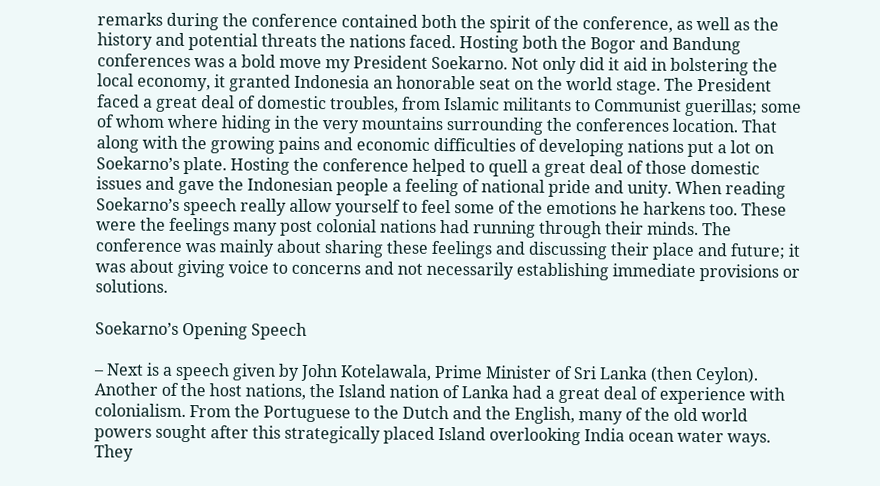remarks during the conference contained both the spirit of the conference, as well as the history and potential threats the nations faced. Hosting both the Bogor and Bandung conferences was a bold move my President Soekarno. Not only did it aid in bolstering the local economy, it granted Indonesia an honorable seat on the world stage. The President faced a great deal of domestic troubles, from Islamic militants to Communist guerillas; some of whom where hiding in the very mountains surrounding the conferences location. That along with the growing pains and economic difficulties of developing nations put a lot on Soekarno’s plate. Hosting the conference helped to quell a great deal of those domestic issues and gave the Indonesian people a feeling of national pride and unity. When reading Soekarno’s speech really allow yourself to feel some of the emotions he harkens too. These were the feelings many post colonial nations had running through their minds. The conference was mainly about sharing these feelings and discussing their place and future; it was about giving voice to concerns and not necessarily establishing immediate provisions or solutions.

Soekarno’s Opening Speech

– Next is a speech given by John Kotelawala, Prime Minister of Sri Lanka (then Ceylon). Another of the host nations, the Island nation of Lanka had a great deal of experience with colonialism. From the Portuguese to the Dutch and the English, many of the old world powers sought after this strategically placed Island overlooking India ocean water ways. They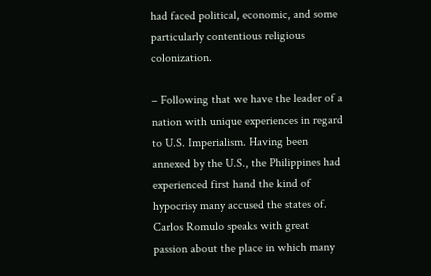had faced political, economic, and some particularly contentious religious colonization.

– Following that we have the leader of a nation with unique experiences in regard to U.S. Imperialism. Having been annexed by the U.S., the Philippines had experienced first hand the kind of hypocrisy many accused the states of. Carlos Romulo speaks with great passion about the place in which many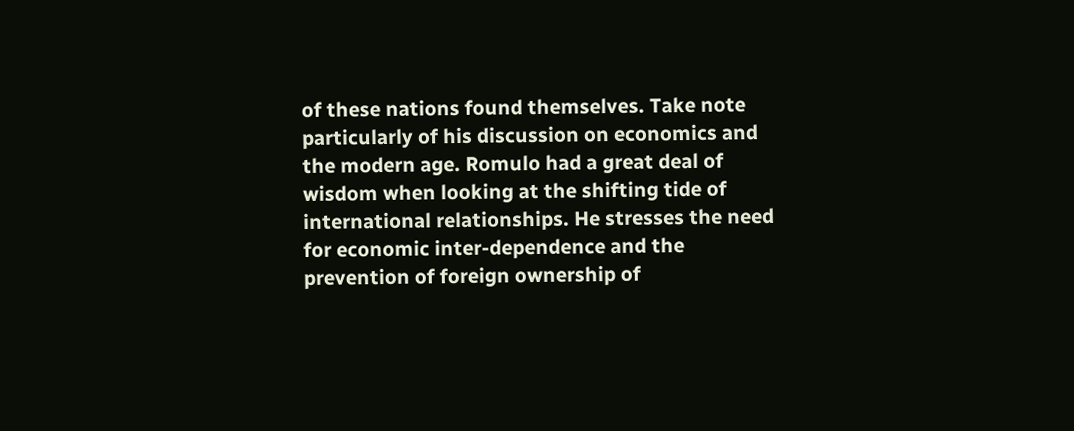of these nations found themselves. Take note particularly of his discussion on economics and the modern age. Romulo had a great deal of wisdom when looking at the shifting tide of international relationships. He stresses the need for economic inter-dependence and the prevention of foreign ownership of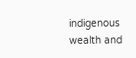indigenous wealth and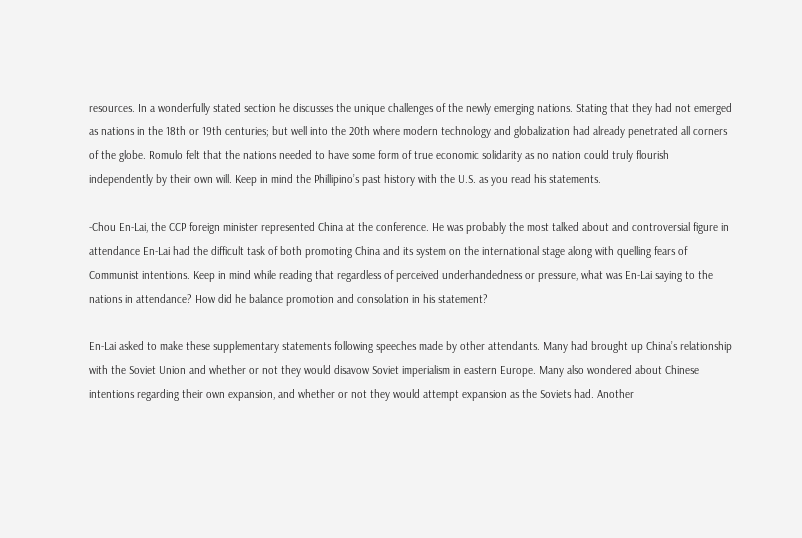resources. In a wonderfully stated section he discusses the unique challenges of the newly emerging nations. Stating that they had not emerged as nations in the 18th or 19th centuries; but well into the 20th where modern technology and globalization had already penetrated all corners of the globe. Romulo felt that the nations needed to have some form of true economic solidarity as no nation could truly flourish independently by their own will. Keep in mind the Phillipino’s past history with the U.S. as you read his statements.

-Chou En-Lai, the CCP foreign minister represented China at the conference. He was probably the most talked about and controversial figure in attendance En-Lai had the difficult task of both promoting China and its system on the international stage along with quelling fears of Communist intentions. Keep in mind while reading that regardless of perceived underhandedness or pressure, what was En-Lai saying to the nations in attendance? How did he balance promotion and consolation in his statement?

En-Lai asked to make these supplementary statements following speeches made by other attendants. Many had brought up China’s relationship with the Soviet Union and whether or not they would disavow Soviet imperialism in eastern Europe. Many also wondered about Chinese intentions regarding their own expansion, and whether or not they would attempt expansion as the Soviets had. Another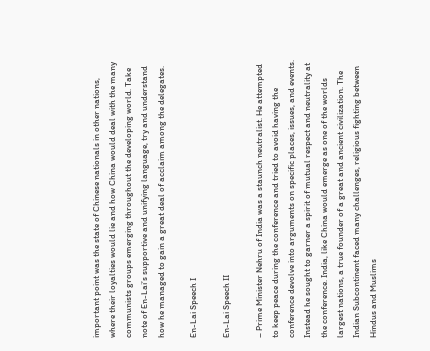important point was the state of Chinese nationals in other nations, where their loyalties would lie and how China would deal with the many communists groups emerging throughout the developing world. Take note of En-Lai’s supportive and unifying language, try and understand how he managed to gain a great deal of acclaim among the delegates.

En-Lai Speech I

En-Lai Speech II

– Prime Minister Nehru of India was a staunch neutralist. He attempted to keep peace during the conference and tried to avoid having the conference devolve into arguments on specific places, issues, and events. Instead he sought to garner a spirit of mutual respect and neutrality at the conference. India, like China would emerge as one of the worlds largest nations, a true founder of a great and ancient civilization. The Indian Subcontinent faced many challenges, religious fighting between Hindus and Muslims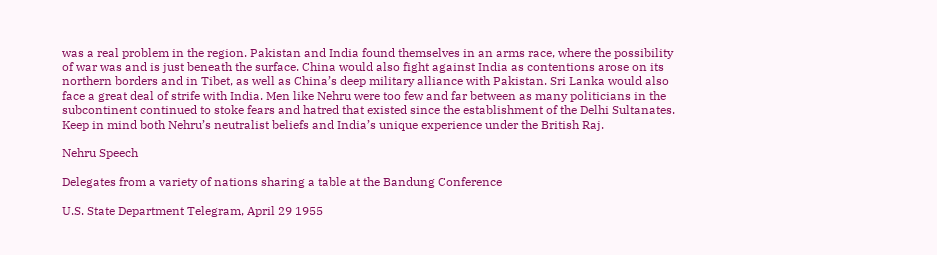was a real problem in the region. Pakistan and India found themselves in an arms race, where the possibility of war was and is just beneath the surface. China would also fight against India as contentions arose on its northern borders and in Tibet, as well as China’s deep military alliance with Pakistan. Sri Lanka would also face a great deal of strife with India. Men like Nehru were too few and far between as many politicians in the subcontinent continued to stoke fears and hatred that existed since the establishment of the Delhi Sultanates. Keep in mind both Nehru’s neutralist beliefs and India’s unique experience under the British Raj.

Nehru Speech

Delegates from a variety of nations sharing a table at the Bandung Conference

U.S. State Department Telegram, April 29 1955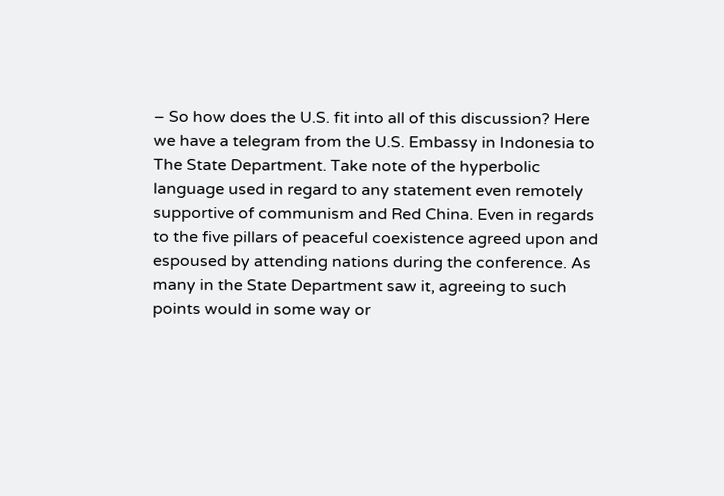– So how does the U.S. fit into all of this discussion? Here we have a telegram from the U.S. Embassy in Indonesia to The State Department. Take note of the hyperbolic language used in regard to any statement even remotely supportive of communism and Red China. Even in regards to the five pillars of peaceful coexistence agreed upon and espoused by attending nations during the conference. As many in the State Department saw it, agreeing to such points would in some way or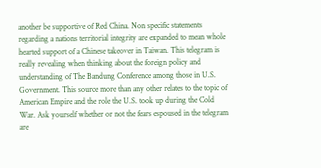another be supportive of Red China. Non specific statements regarding a nations territorial integrity are expanded to mean whole hearted support of a Chinese takeover in Taiwan. This telegram is really revealing when thinking about the foreign policy and understanding of The Bandung Conference among those in U.S. Government. This source more than any other relates to the topic of American Empire and the role the U.S. took up during the Cold War. Ask yourself whether or not the fears espoused in the telegram are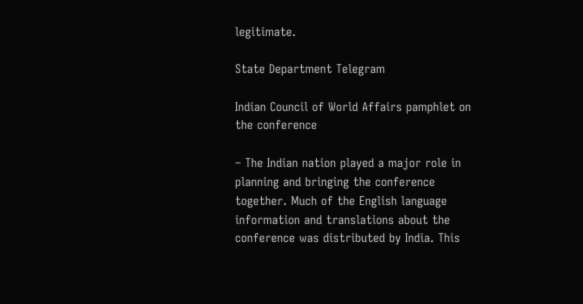legitimate.

State Department Telegram

Indian Council of World Affairs pamphlet on the conference

– The Indian nation played a major role in planning and bringing the conference together. Much of the English language information and translations about the conference was distributed by India. This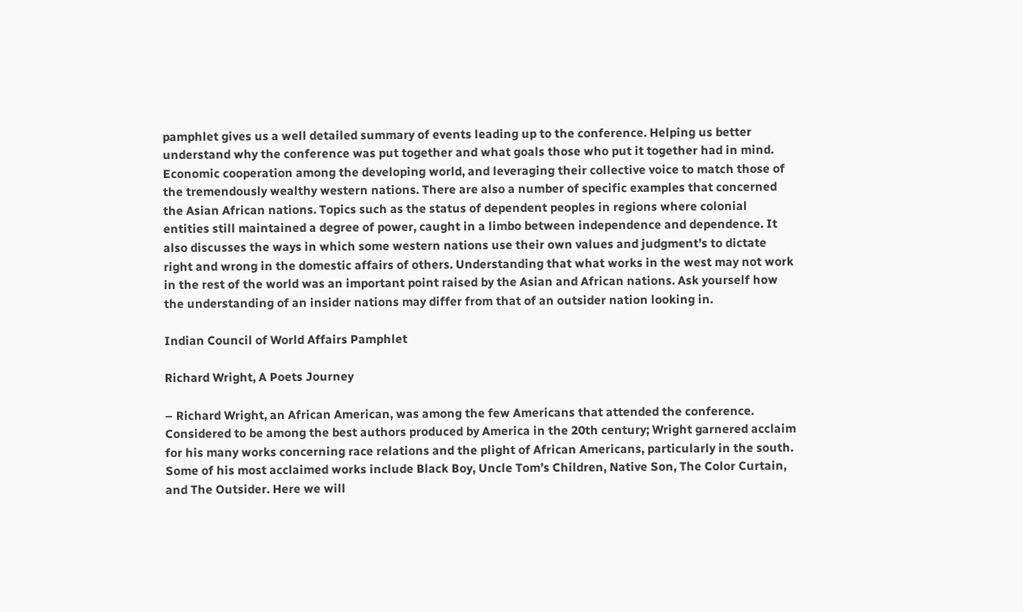pamphlet gives us a well detailed summary of events leading up to the conference. Helping us better understand why the conference was put together and what goals those who put it together had in mind. Economic cooperation among the developing world, and leveraging their collective voice to match those of the tremendously wealthy western nations. There are also a number of specific examples that concerned the Asian African nations. Topics such as the status of dependent peoples in regions where colonial entities still maintained a degree of power, caught in a limbo between independence and dependence. It also discusses the ways in which some western nations use their own values and judgment’s to dictate right and wrong in the domestic affairs of others. Understanding that what works in the west may not work in the rest of the world was an important point raised by the Asian and African nations. Ask yourself how the understanding of an insider nations may differ from that of an outsider nation looking in.

Indian Council of World Affairs Pamphlet

Richard Wright, A Poets Journey

– Richard Wright, an African American, was among the few Americans that attended the conference. Considered to be among the best authors produced by America in the 20th century; Wright garnered acclaim for his many works concerning race relations and the plight of African Americans, particularly in the south. Some of his most acclaimed works include Black Boy, Uncle Tom’s Children, Native Son, The Color Curtain, and The Outsider. Here we will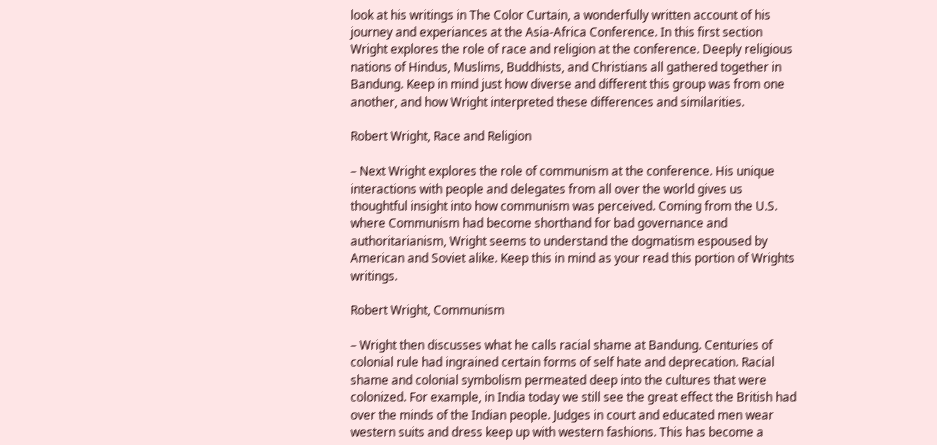look at his writings in The Color Curtain, a wonderfully written account of his journey and experiances at the Asia-Africa Conference. In this first section Wright explores the role of race and religion at the conference. Deeply religious nations of Hindus, Muslims, Buddhists, and Christians all gathered together in Bandung. Keep in mind just how diverse and different this group was from one another, and how Wright interpreted these differences and similarities.

Robert Wright, Race and Religion

– Next Wright explores the role of communism at the conference. His unique interactions with people and delegates from all over the world gives us thoughtful insight into how communism was perceived. Coming from the U.S. where Communism had become shorthand for bad governance and authoritarianism, Wright seems to understand the dogmatism espoused by American and Soviet alike. Keep this in mind as your read this portion of Wrights writings.

Robert Wright, Communism

– Wright then discusses what he calls racial shame at Bandung. Centuries of colonial rule had ingrained certain forms of self hate and deprecation. Racial shame and colonial symbolism permeated deep into the cultures that were colonized. For example, in India today we still see the great effect the British had over the minds of the Indian people. Judges in court and educated men wear western suits and dress keep up with western fashions. This has become a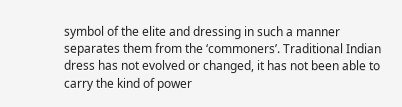symbol of the elite and dressing in such a manner separates them from the ‘commoners’. Traditional Indian dress has not evolved or changed, it has not been able to carry the kind of power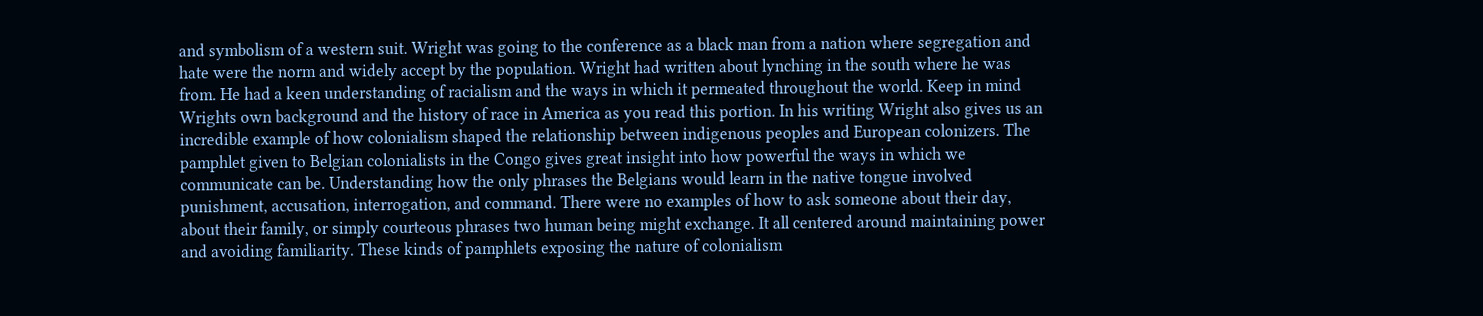and symbolism of a western suit. Wright was going to the conference as a black man from a nation where segregation and hate were the norm and widely accept by the population. Wright had written about lynching in the south where he was from. He had a keen understanding of racialism and the ways in which it permeated throughout the world. Keep in mind Wrights own background and the history of race in America as you read this portion. In his writing Wright also gives us an incredible example of how colonialism shaped the relationship between indigenous peoples and European colonizers. The pamphlet given to Belgian colonialists in the Congo gives great insight into how powerful the ways in which we communicate can be. Understanding how the only phrases the Belgians would learn in the native tongue involved punishment, accusation, interrogation, and command. There were no examples of how to ask someone about their day, about their family, or simply courteous phrases two human being might exchange. It all centered around maintaining power and avoiding familiarity. These kinds of pamphlets exposing the nature of colonialism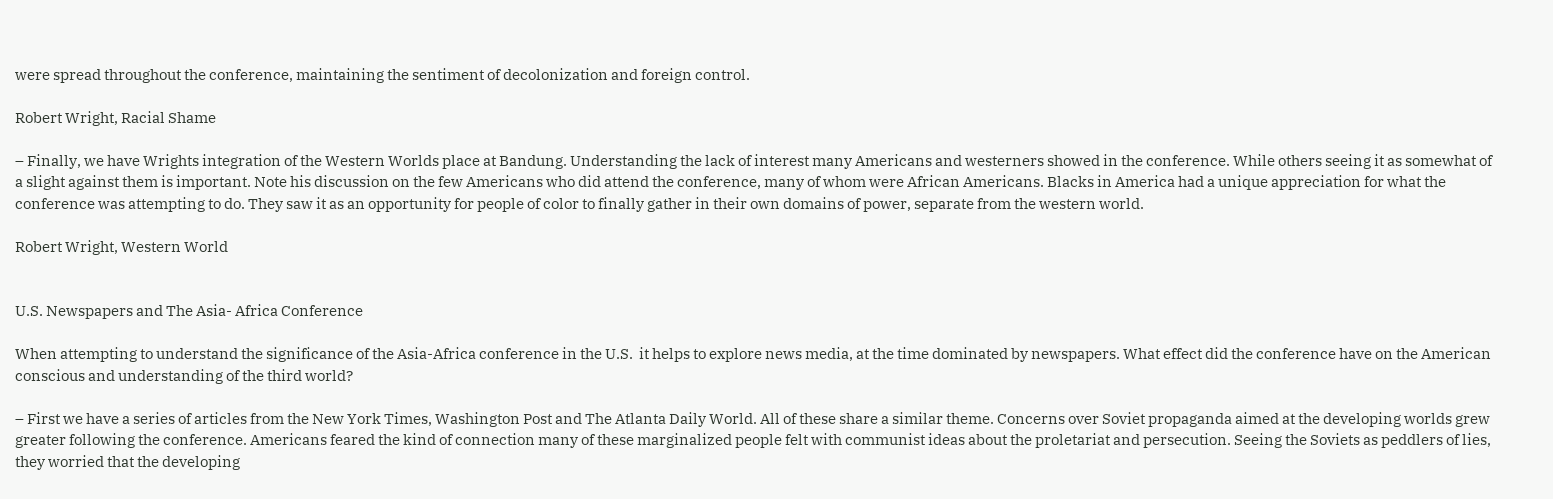were spread throughout the conference, maintaining the sentiment of decolonization and foreign control.

Robert Wright, Racial Shame

– Finally, we have Wrights integration of the Western Worlds place at Bandung. Understanding the lack of interest many Americans and westerners showed in the conference. While others seeing it as somewhat of a slight against them is important. Note his discussion on the few Americans who did attend the conference, many of whom were African Americans. Blacks in America had a unique appreciation for what the conference was attempting to do. They saw it as an opportunity for people of color to finally gather in their own domains of power, separate from the western world.

Robert Wright, Western World


U.S. Newspapers and The Asia- Africa Conference

When attempting to understand the significance of the Asia-Africa conference in the U.S.  it helps to explore news media, at the time dominated by newspapers. What effect did the conference have on the American conscious and understanding of the third world?

– First we have a series of articles from the New York Times, Washington Post and The Atlanta Daily World. All of these share a similar theme. Concerns over Soviet propaganda aimed at the developing worlds grew greater following the conference. Americans feared the kind of connection many of these marginalized people felt with communist ideas about the proletariat and persecution. Seeing the Soviets as peddlers of lies, they worried that the developing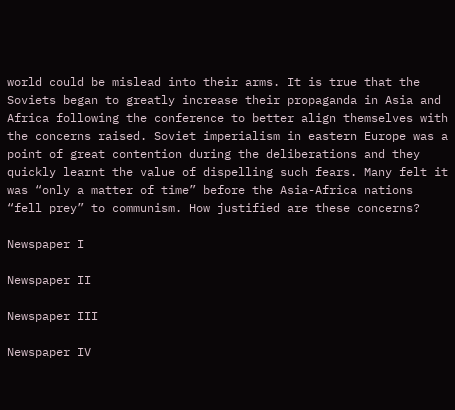world could be mislead into their arms. It is true that the Soviets began to greatly increase their propaganda in Asia and Africa following the conference to better align themselves with the concerns raised. Soviet imperialism in eastern Europe was a point of great contention during the deliberations and they quickly learnt the value of dispelling such fears. Many felt it was “only a matter of time” before the Asia-Africa nations “fell prey” to communism. How justified are these concerns?

Newspaper I

Newspaper II

Newspaper III

Newspaper IV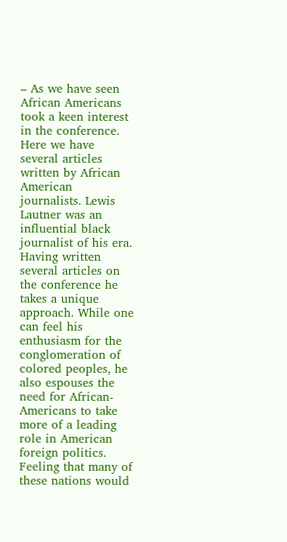– As we have seen African Americans took a keen interest in the conference. Here we have several articles written by African American journalists. Lewis Lautner was an influential black journalist of his era. Having written several articles on the conference he takes a unique approach. While one can feel his enthusiasm for the conglomeration of colored peoples, he also espouses the need for African-Americans to take more of a leading role in American foreign politics. Feeling that many of these nations would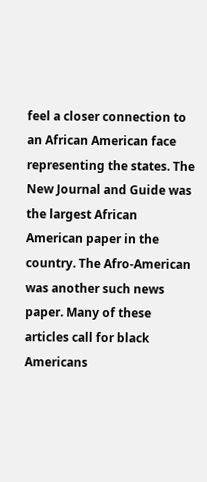feel a closer connection to an African American face representing the states. The New Journal and Guide was the largest African American paper in the country. The Afro-American was another such news paper. Many of these articles call for black Americans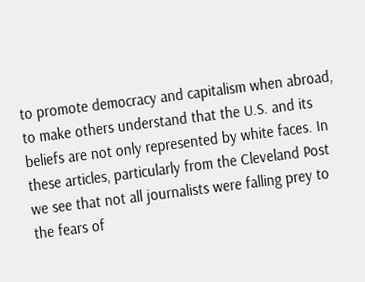to promote democracy and capitalism when abroad, to make others understand that the U.S. and its beliefs are not only represented by white faces. In these articles, particularly from the Cleveland Post we see that not all journalists were falling prey to the fears of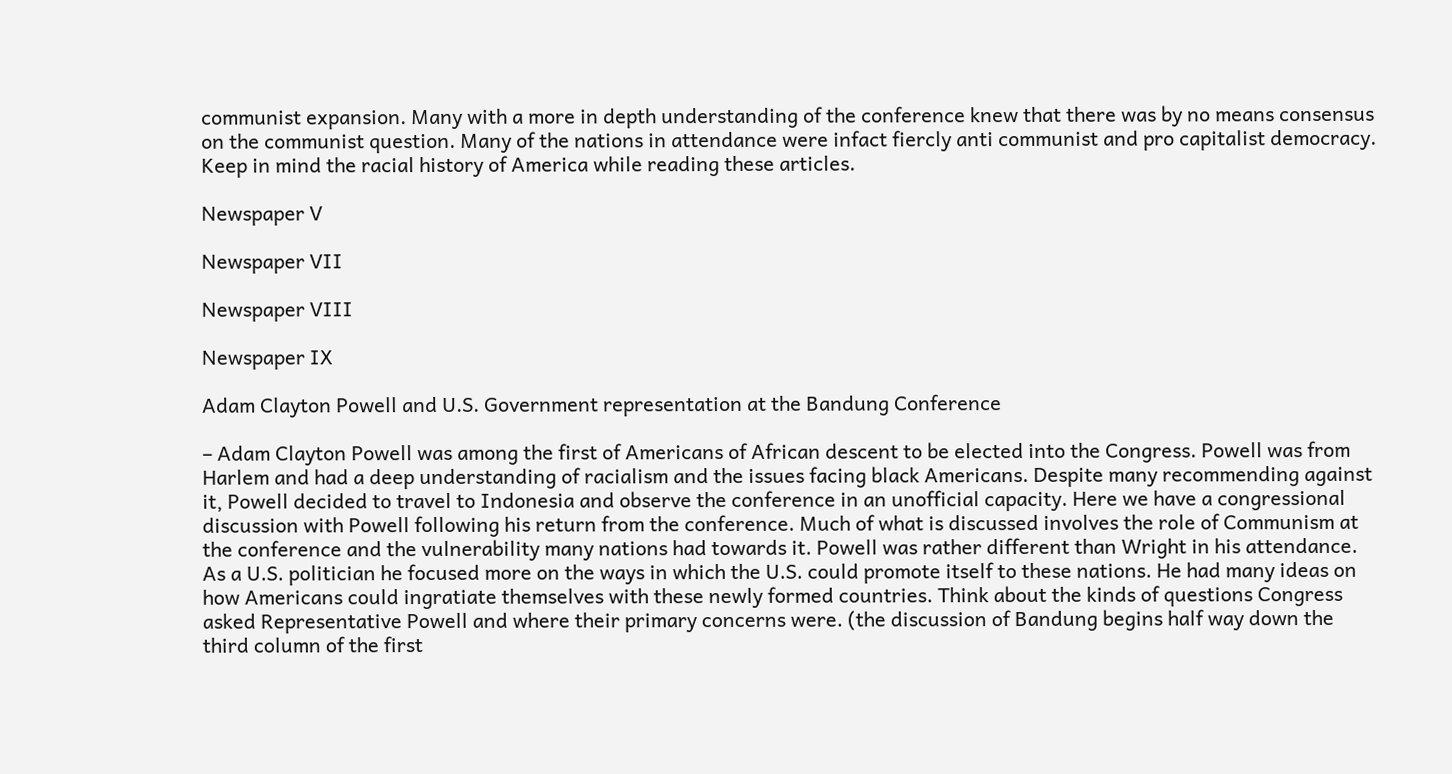communist expansion. Many with a more in depth understanding of the conference knew that there was by no means consensus on the communist question. Many of the nations in attendance were infact fiercly anti communist and pro capitalist democracy. Keep in mind the racial history of America while reading these articles.

Newspaper V

Newspaper VII

Newspaper VIII

Newspaper IX

Adam Clayton Powell and U.S. Government representation at the Bandung Conference

– Adam Clayton Powell was among the first of Americans of African descent to be elected into the Congress. Powell was from Harlem and had a deep understanding of racialism and the issues facing black Americans. Despite many recommending against it, Powell decided to travel to Indonesia and observe the conference in an unofficial capacity. Here we have a congressional discussion with Powell following his return from the conference. Much of what is discussed involves the role of Communism at the conference and the vulnerability many nations had towards it. Powell was rather different than Wright in his attendance. As a U.S. politician he focused more on the ways in which the U.S. could promote itself to these nations. He had many ideas on how Americans could ingratiate themselves with these newly formed countries. Think about the kinds of questions Congress asked Representative Powell and where their primary concerns were. (the discussion of Bandung begins half way down the third column of the first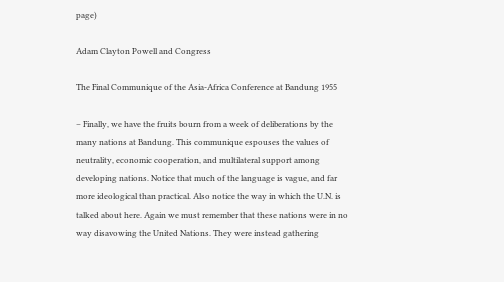page)

Adam Clayton Powell and Congress

The Final Communique of the Asia-Africa Conference at Bandung 1955

– Finally, we have the fruits bourn from a week of deliberations by the many nations at Bandung. This communique espouses the values of neutrality, economic cooperation, and multilateral support among developing nations. Notice that much of the language is vague, and far more ideological than practical. Also notice the way in which the U.N. is talked about here. Again we must remember that these nations were in no way disavowing the United Nations. They were instead gathering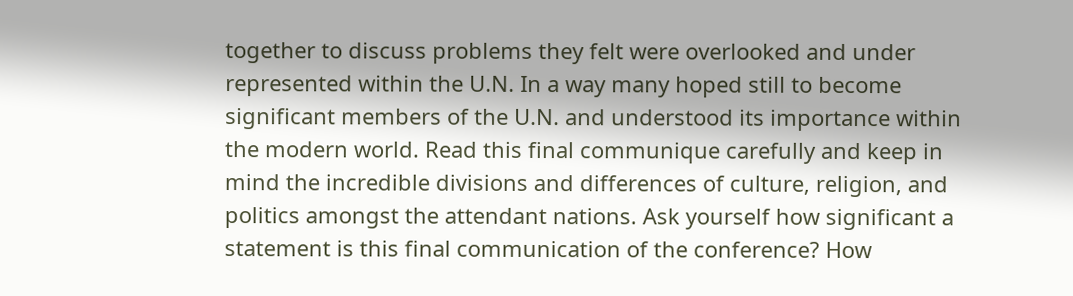together to discuss problems they felt were overlooked and under represented within the U.N. In a way many hoped still to become significant members of the U.N. and understood its importance within the modern world. Read this final communique carefully and keep in mind the incredible divisions and differences of culture, religion, and politics amongst the attendant nations. Ask yourself how significant a statement is this final communication of the conference? How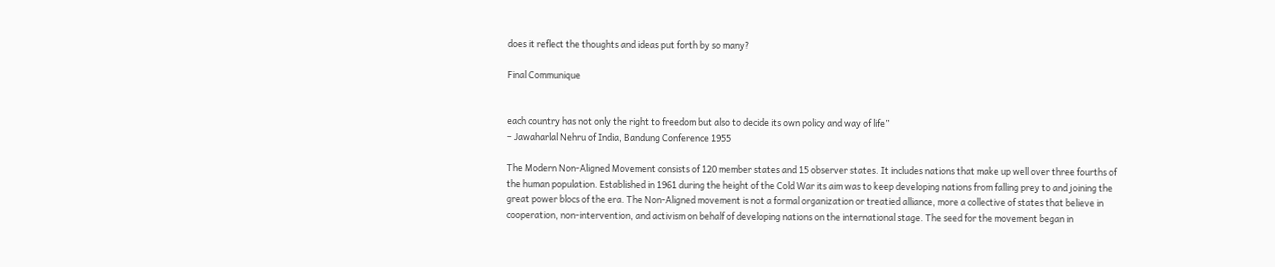does it reflect the thoughts and ideas put forth by so many?

Final Communique


each country has not only the right to freedom but also to decide its own policy and way of life”                                                                                                                                                                        – Jawaharlal Nehru of India, Bandung Conference 1955

The Modern Non-Aligned Movement consists of 120 member states and 15 observer states. It includes nations that make up well over three fourths of the human population. Established in 1961 during the height of the Cold War its aim was to keep developing nations from falling prey to and joining the great power blocs of the era. The Non-Aligned movement is not a formal organization or treatied alliance, more a collective of states that believe in cooperation, non-intervention, and activism on behalf of developing nations on the international stage. The seed for the movement began in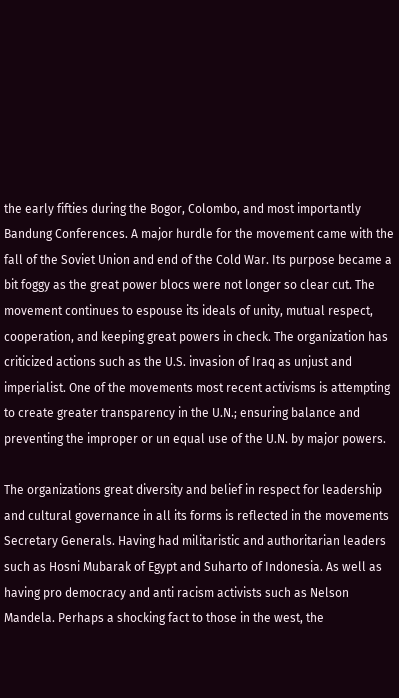the early fifties during the Bogor, Colombo, and most importantly Bandung Conferences. A major hurdle for the movement came with the fall of the Soviet Union and end of the Cold War. Its purpose became a bit foggy as the great power blocs were not longer so clear cut. The movement continues to espouse its ideals of unity, mutual respect, cooperation, and keeping great powers in check. The organization has criticized actions such as the U.S. invasion of Iraq as unjust and imperialist. One of the movements most recent activisms is attempting to create greater transparency in the U.N.; ensuring balance and preventing the improper or un equal use of the U.N. by major powers.

The organizations great diversity and belief in respect for leadership and cultural governance in all its forms is reflected in the movements Secretary Generals. Having had militaristic and authoritarian leaders such as Hosni Mubarak of Egypt and Suharto of Indonesia. As well as having pro democracy and anti racism activists such as Nelson Mandela. Perhaps a shocking fact to those in the west, the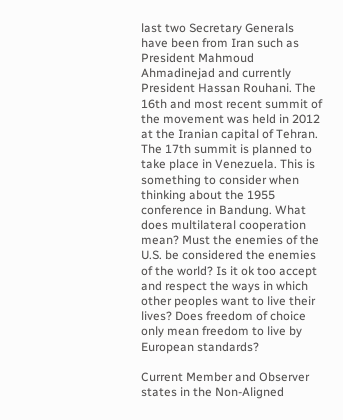last two Secretary Generals have been from Iran such as President Mahmoud Ahmadinejad and currently President Hassan Rouhani. The 16th and most recent summit of the movement was held in 2012 at the Iranian capital of Tehran. The 17th summit is planned to take place in Venezuela. This is something to consider when thinking about the 1955 conference in Bandung. What does multilateral cooperation mean? Must the enemies of the U.S. be considered the enemies of the world? Is it ok too accept and respect the ways in which other peoples want to live their lives? Does freedom of choice only mean freedom to live by European standards?

Current Member and Observer states in the Non-Aligned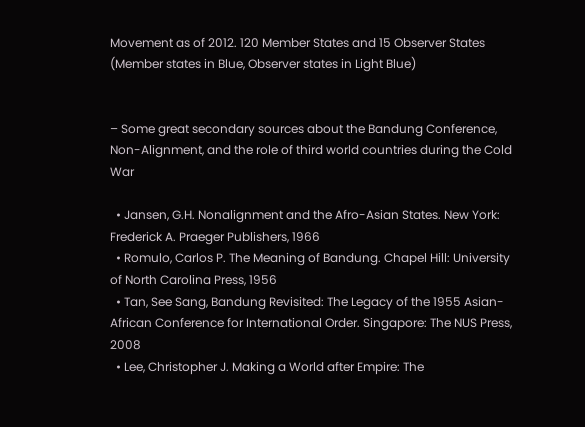Movement as of 2012. 120 Member States and 15 Observer States (Member states in Blue, Observer states in Light Blue)


– Some great secondary sources about the Bandung Conference, Non-Alignment, and the role of third world countries during the Cold War

  • Jansen, G.H. Nonalignment and the Afro-Asian States. New York: Frederick A. Praeger Publishers, 1966
  • Romulo, Carlos P. The Meaning of Bandung. Chapel Hill: University of North Carolina Press, 1956
  • Tan, See Sang, Bandung Revisited: The Legacy of the 1955 Asian-African Conference for International Order. Singapore: The NUS Press, 2008
  • Lee, Christopher J. Making a World after Empire: The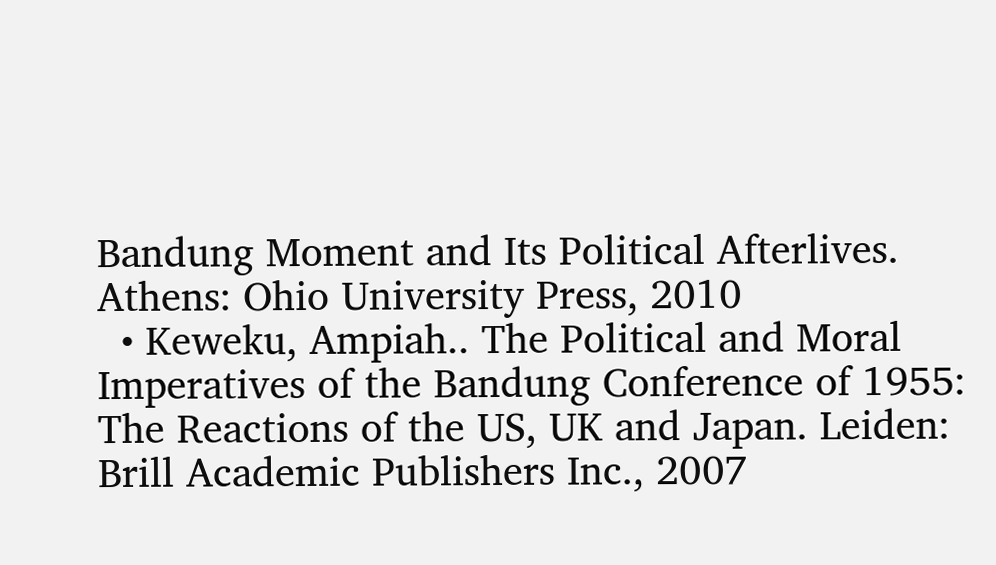Bandung Moment and Its Political Afterlives. Athens: Ohio University Press, 2010
  • Keweku, Ampiah.. The Political and Moral Imperatives of the Bandung Conference of 1955: The Reactions of the US, UK and Japan. Leiden: Brill Academic Publishers Inc., 2007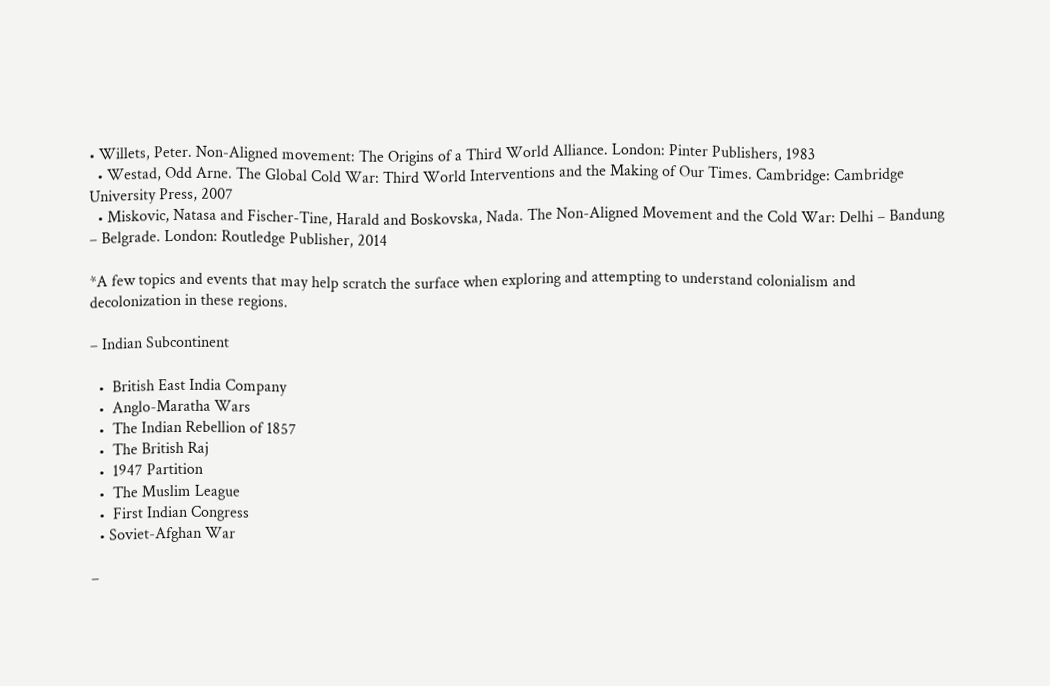• Willets, Peter. Non-Aligned movement: The Origins of a Third World Alliance. London: Pinter Publishers, 1983
  • Westad, Odd Arne. The Global Cold War: Third World Interventions and the Making of Our Times. Cambridge: Cambridge University Press, 2007
  • Miskovic, Natasa and Fischer-Tine, Harald and Boskovska, Nada. The Non-Aligned Movement and the Cold War: Delhi – Bandung – Belgrade. London: Routledge Publisher, 2014

*A few topics and events that may help scratch the surface when exploring and attempting to understand colonialism and decolonization in these regions.

– Indian Subcontinent

  •  British East India Company
  •  Anglo-Maratha Wars
  •  The Indian Rebellion of 1857
  •  The British Raj
  •  1947 Partition
  •  The Muslim League
  •  First Indian Congress
  • Soviet-Afghan War

–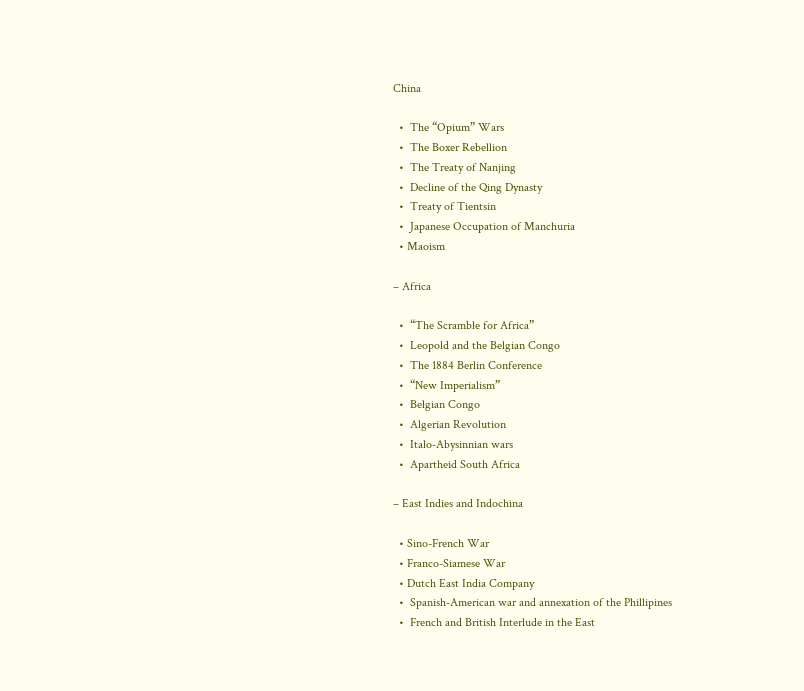China

  •  The “Opium” Wars
  •  The Boxer Rebellion
  •  The Treaty of Nanjing
  •  Decline of the Qing Dynasty
  •  Treaty of Tientsin
  •  Japanese Occupation of Manchuria
  • Maoism

– Africa

  •  “The Scramble for Africa”
  •  Leopold and the Belgian Congo
  •  The 1884 Berlin Conference
  •  “New Imperialism”
  •  Belgian Congo
  •  Algerian Revolution
  •  Italo-Abysinnian wars
  •  Apartheid South Africa

– East Indies and Indochina

  • Sino-French War
  • Franco-Siamese War
  • Dutch East India Company
  •  Spanish-American war and annexation of the Phillipines
  •  French and British Interlude in the East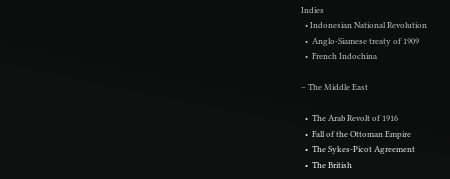Indies
  • Indonesian National Revolution
  •  Anglo-Siamese treaty of 1909
  •  French Indochina

– The Middle East

  •  The Arab Revolt of 1916
  •  Fall of the Ottoman Empire
  •  The Sykes-Picot Agreement
  •  The British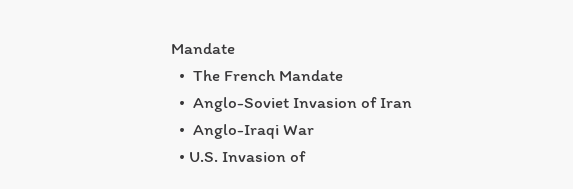Mandate
  •  The French Mandate
  •  Anglo-Soviet Invasion of Iran
  •  Anglo-Iraqi War
  • U.S. Invasion of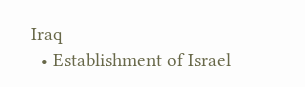Iraq
  • Establishment of Israel